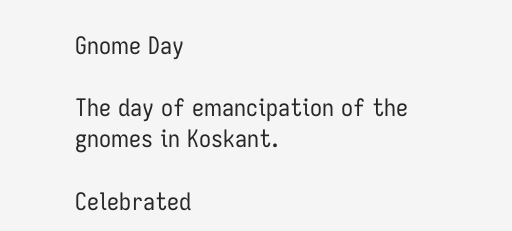Gnome Day

The day of emancipation of the gnomes in Koskant.

Celebrated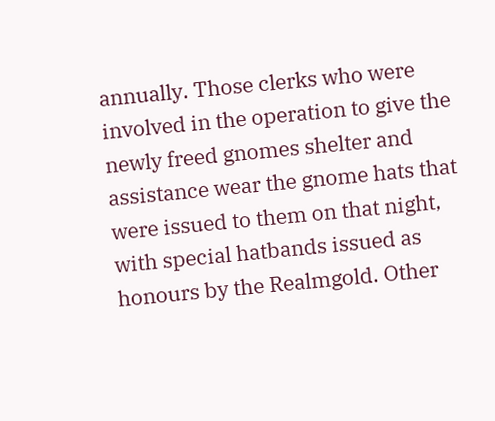annually. Those clerks who were involved in the operation to give the newly freed gnomes shelter and assistance wear the gnome hats that were issued to them on that night, with special hatbands issued as honours by the Realmgold. Other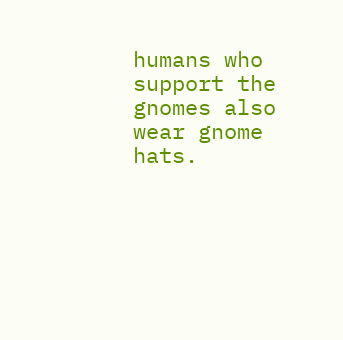humans who support the gnomes also wear gnome hats.